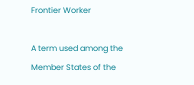Frontier Worker

A term used among the Member States of the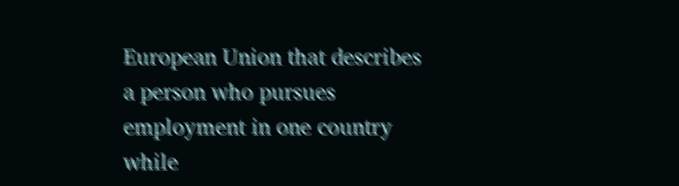European Union that describes a person who pursues employment in one country while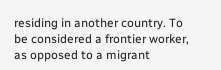residing in another country. To be considered a frontier worker, as opposed to a migrant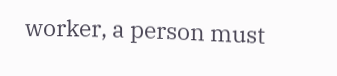worker, a person must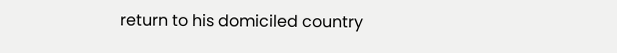return to his domiciled country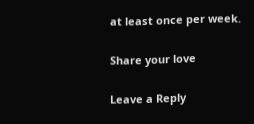at least once per week.

Share your love

Leave a Reply